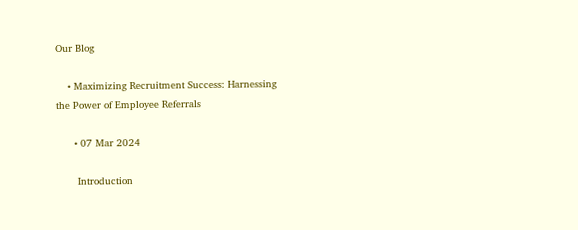Our Blog

    • Maximizing Recruitment Success: Harnessing the Power of Employee Referrals

      • 07 Mar 2024

       Introduction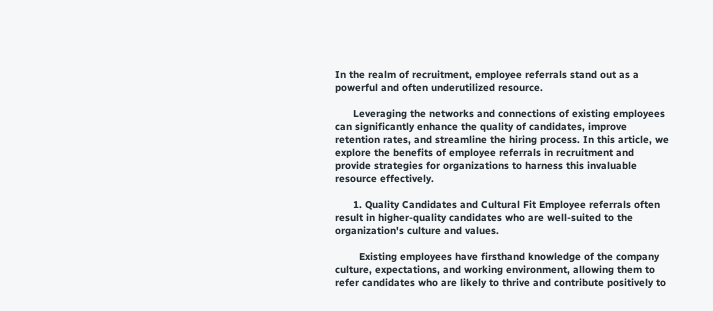In the realm of recruitment, employee referrals stand out as a powerful and often underutilized resource.

      Leveraging the networks and connections of existing employees can significantly enhance the quality of candidates, improve retention rates, and streamline the hiring process. In this article, we explore the benefits of employee referrals in recruitment and provide strategies for organizations to harness this invaluable resource effectively.

      1. Quality Candidates and Cultural Fit Employee referrals often result in higher-quality candidates who are well-suited to the organization's culture and values.

        Existing employees have firsthand knowledge of the company culture, expectations, and working environment, allowing them to refer candidates who are likely to thrive and contribute positively to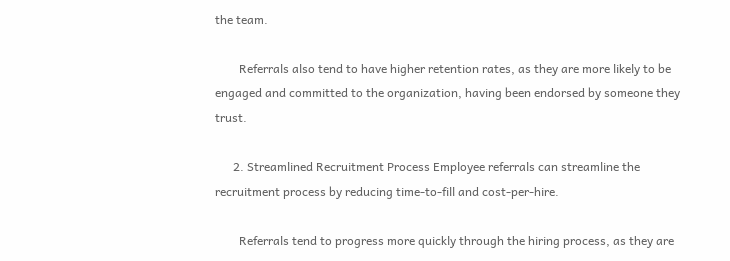the team.

        Referrals also tend to have higher retention rates, as they are more likely to be engaged and committed to the organization, having been endorsed by someone they trust.

      2. Streamlined Recruitment Process Employee referrals can streamline the recruitment process by reducing time-to-fill and cost-per-hire.

        Referrals tend to progress more quickly through the hiring process, as they are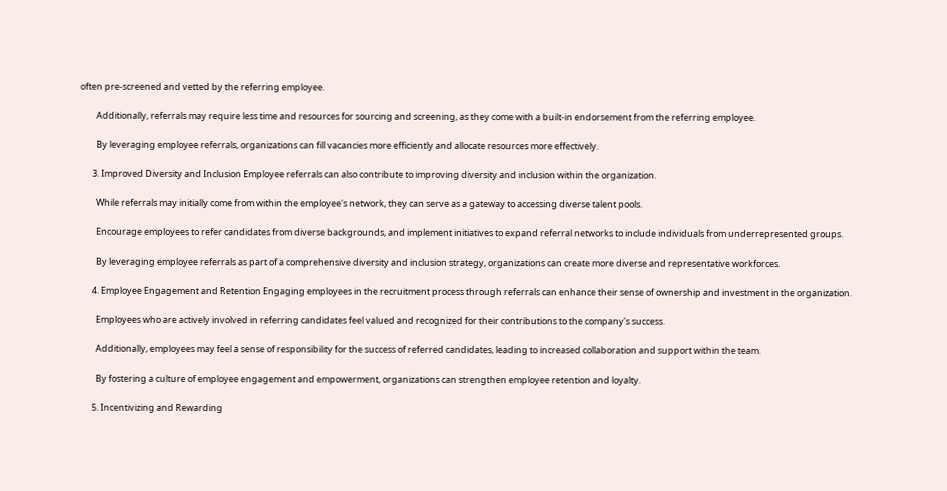often pre-screened and vetted by the referring employee.

        Additionally, referrals may require less time and resources for sourcing and screening, as they come with a built-in endorsement from the referring employee.

        By leveraging employee referrals, organizations can fill vacancies more efficiently and allocate resources more effectively.

      3. Improved Diversity and Inclusion Employee referrals can also contribute to improving diversity and inclusion within the organization.

        While referrals may initially come from within the employee's network, they can serve as a gateway to accessing diverse talent pools.

        Encourage employees to refer candidates from diverse backgrounds, and implement initiatives to expand referral networks to include individuals from underrepresented groups.

        By leveraging employee referrals as part of a comprehensive diversity and inclusion strategy, organizations can create more diverse and representative workforces.

      4. Employee Engagement and Retention Engaging employees in the recruitment process through referrals can enhance their sense of ownership and investment in the organization.

        Employees who are actively involved in referring candidates feel valued and recognized for their contributions to the company's success.

        Additionally, employees may feel a sense of responsibility for the success of referred candidates, leading to increased collaboration and support within the team.

        By fostering a culture of employee engagement and empowerment, organizations can strengthen employee retention and loyalty.

      5. Incentivizing and Rewarding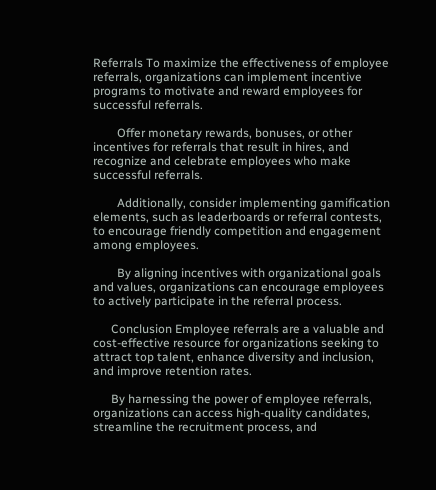Referrals To maximize the effectiveness of employee referrals, organizations can implement incentive programs to motivate and reward employees for successful referrals.

        Offer monetary rewards, bonuses, or other incentives for referrals that result in hires, and recognize and celebrate employees who make successful referrals.

        Additionally, consider implementing gamification elements, such as leaderboards or referral contests, to encourage friendly competition and engagement among employees.

        By aligning incentives with organizational goals and values, organizations can encourage employees to actively participate in the referral process.

      Conclusion Employee referrals are a valuable and cost-effective resource for organizations seeking to attract top talent, enhance diversity and inclusion, and improve retention rates.

      By harnessing the power of employee referrals, organizations can access high-quality candidates, streamline the recruitment process, and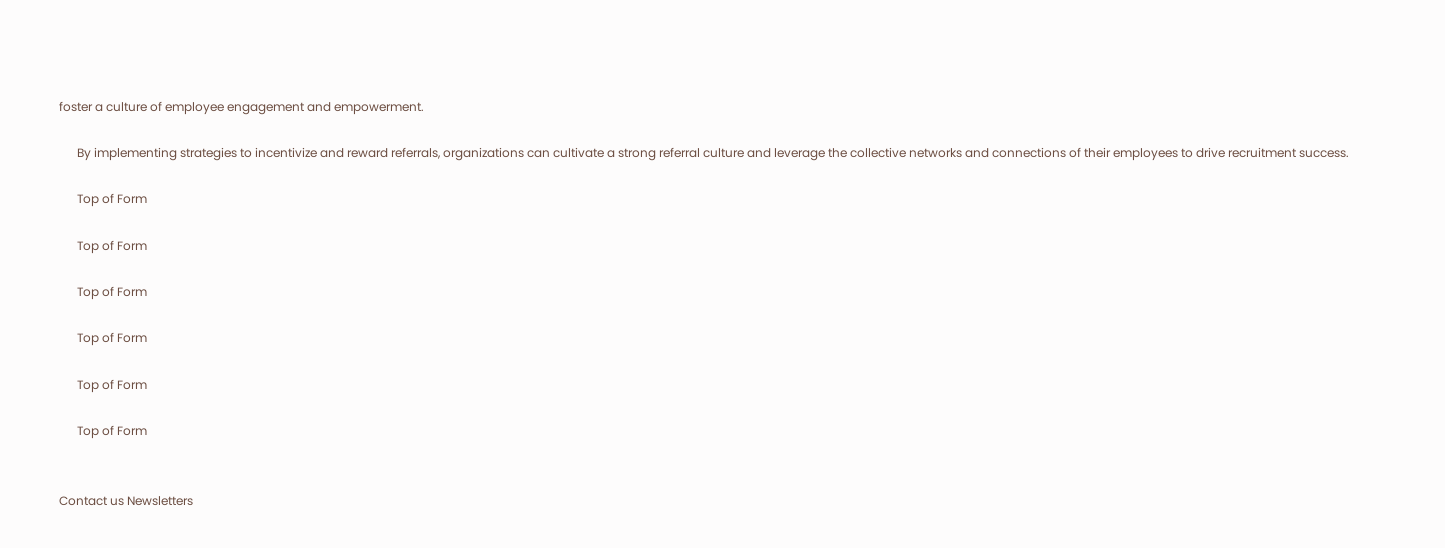foster a culture of employee engagement and empowerment.

      By implementing strategies to incentivize and reward referrals, organizations can cultivate a strong referral culture and leverage the collective networks and connections of their employees to drive recruitment success.

      Top of Form

      Top of Form

      Top of Form

      Top of Form

      Top of Form

      Top of Form


Contact us Newsletters